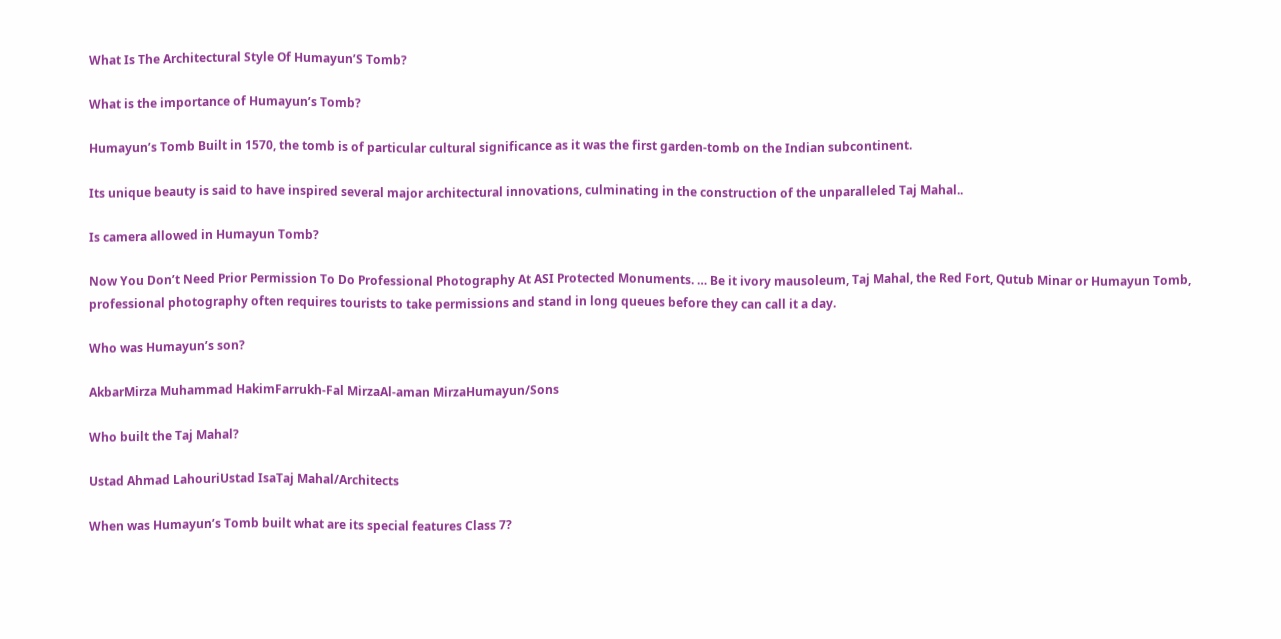What Is The Architectural Style Of Humayun’S Tomb?

What is the importance of Humayun’s Tomb?

Humayun’s Tomb Built in 1570, the tomb is of particular cultural significance as it was the first garden-tomb on the Indian subcontinent.

Its unique beauty is said to have inspired several major architectural innovations, culminating in the construction of the unparalleled Taj Mahal..

Is camera allowed in Humayun Tomb?

Now You Don’t Need Prior Permission To Do Professional Photography At ASI Protected Monuments. … Be it ivory mausoleum, Taj Mahal, the Red Fort, Qutub Minar or Humayun Tomb, professional photography often requires tourists to take permissions and stand in long queues before they can call it a day.

Who was Humayun’s son?

AkbarMirza Muhammad HakimFarrukh-Fal MirzaAl-aman MirzaHumayun/Sons

Who built the Taj Mahal?

Ustad Ahmad LahouriUstad IsaTaj Mahal/Architects

When was Humayun’s Tomb built what are its special features Class 7?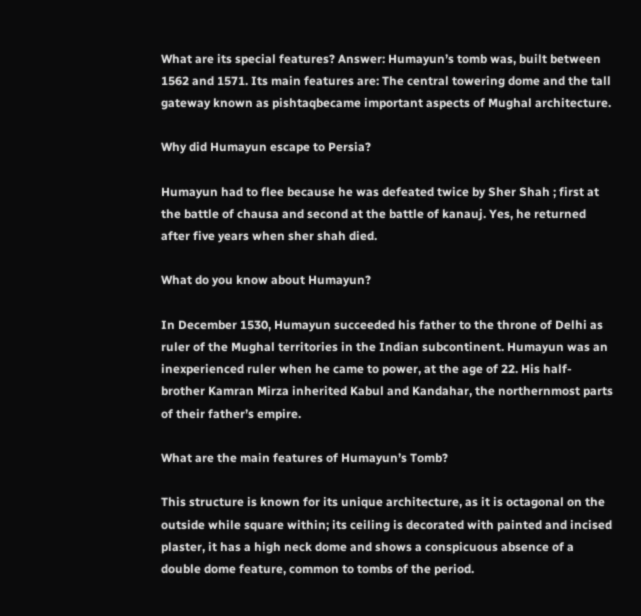What are its special features? Answer: Humayun’s tomb was, built between 1562 and 1571. Its main features are: The central towering dome and the tall gateway known as pishtaqbecame important aspects of Mughal architecture.

Why did Humayun escape to Persia?

Humayun had to flee because he was defeated twice by Sher Shah ; first at the battle of chausa and second at the battle of kanauj. Yes, he returned after five years when sher shah died.

What do you know about Humayun?

In December 1530, Humayun succeeded his father to the throne of Delhi as ruler of the Mughal territories in the Indian subcontinent. Humayun was an inexperienced ruler when he came to power, at the age of 22. His half-brother Kamran Mirza inherited Kabul and Kandahar, the northernmost parts of their father’s empire.

What are the main features of Humayun’s Tomb?

This structure is known for its unique architecture, as it is octagonal on the outside while square within; its ceiling is decorated with painted and incised plaster, it has a high neck dome and shows a conspicuous absence of a double dome feature, common to tombs of the period.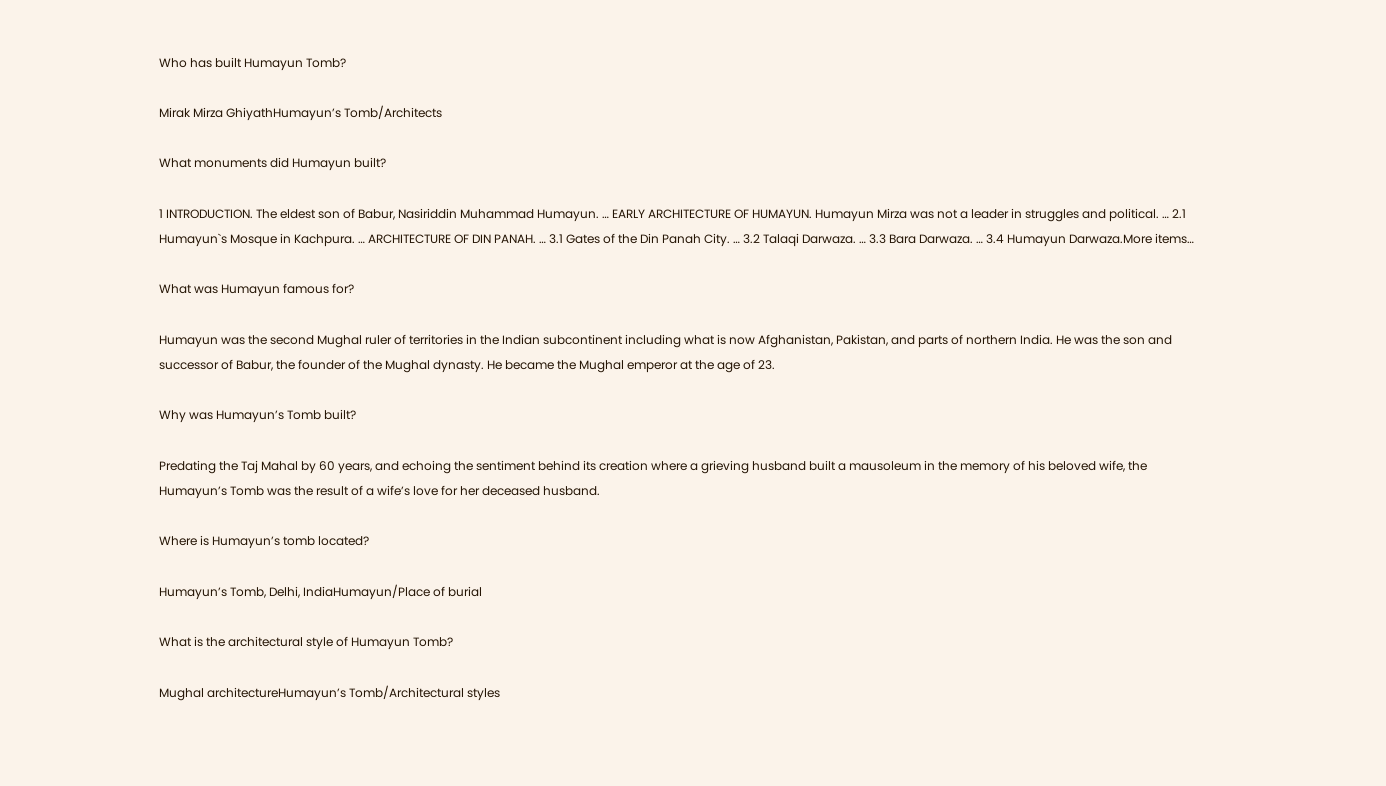Who has built Humayun Tomb?

Mirak Mirza GhiyathHumayun’s Tomb/Architects

What monuments did Humayun built?

1 INTRODUCTION. The eldest son of Babur, Nasiriddin Muhammad Humayun. … EARLY ARCHITECTURE OF HUMAYUN. Humayun Mirza was not a leader in struggles and political. … 2.1 Humayun`s Mosque in Kachpura. … ARCHITECTURE OF DIN PANAH. … 3.1 Gates of the Din Panah City. … 3.2 Talaqi Darwaza. … 3.3 Bara Darwaza. … 3.4 Humayun Darwaza.More items…

What was Humayun famous for?

Humayun was the second Mughal ruler of territories in the Indian subcontinent including what is now Afghanistan, Pakistan, and parts of northern India. He was the son and successor of Babur, the founder of the Mughal dynasty. He became the Mughal emperor at the age of 23.

Why was Humayun’s Tomb built?

Predating the Taj Mahal by 60 years, and echoing the sentiment behind its creation where a grieving husband built a mausoleum in the memory of his beloved wife, the Humayun’s Tomb was the result of a wife’s love for her deceased husband.

Where is Humayun’s tomb located?

Humayun’s Tomb, Delhi, IndiaHumayun/Place of burial

What is the architectural style of Humayun Tomb?

Mughal architectureHumayun’s Tomb/Architectural styles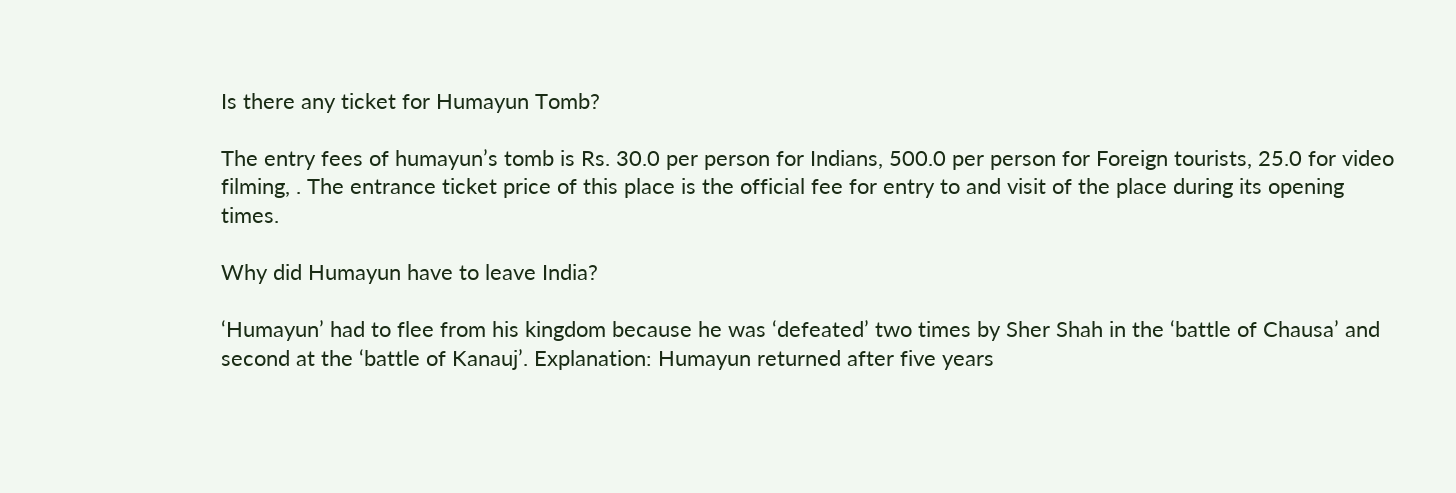Is there any ticket for Humayun Tomb?

The entry fees of humayun’s tomb is Rs. 30.0 per person for Indians, 500.0 per person for Foreign tourists, 25.0 for video filming, . The entrance ticket price of this place is the official fee for entry to and visit of the place during its opening times.

Why did Humayun have to leave India?

‘Humayun’ had to flee from his kingdom because he was ‘defeated’ two times by Sher Shah in the ‘battle of Chausa’ and second at the ‘battle of Kanauj’. Explanation: Humayun returned after five years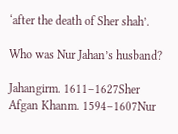‘after the death of Sher shah’.

Who was Nur Jahan’s husband?

Jahangirm. 1611–1627Sher Afgan Khanm. 1594–1607Nur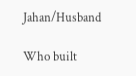Jahan/Husband

Who built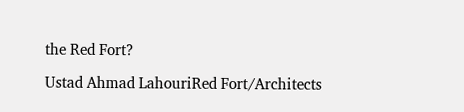the Red Fort?

Ustad Ahmad LahouriRed Fort/Architects